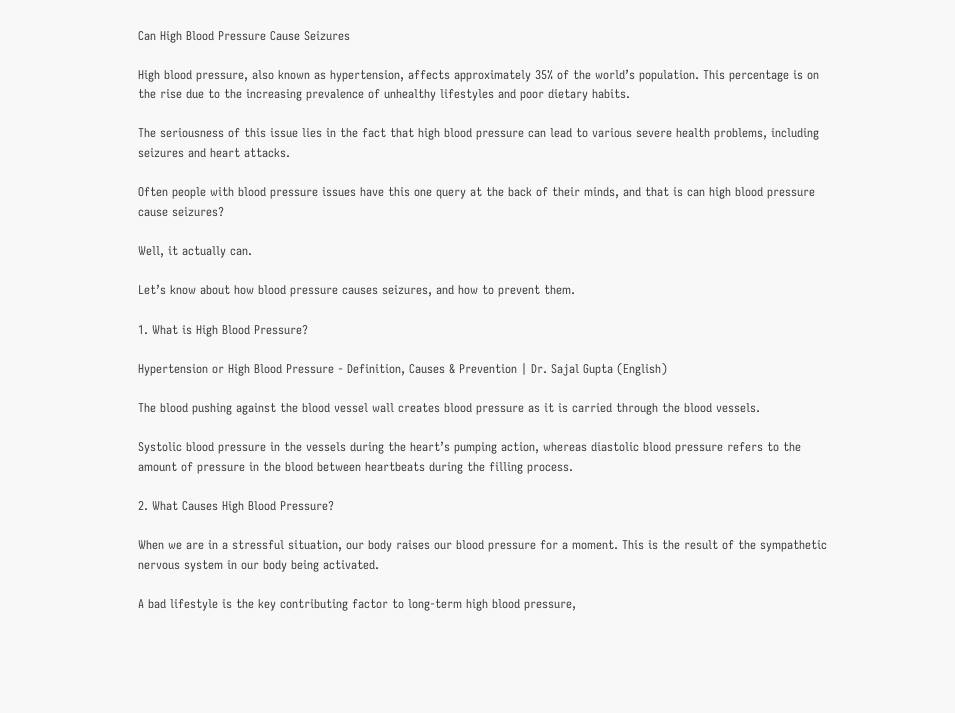Can High Blood Pressure Cause Seizures

High blood pressure, also known as hypertension, affects approximately 35% of the world’s population. This percentage is on the rise due to the increasing prevalence of unhealthy lifestyles and poor dietary habits.

The seriousness of this issue lies in the fact that high blood pressure can lead to various severe health problems, including seizures and heart attacks.

Often people with blood pressure issues have this one query at the back of their minds, and that is can high blood pressure cause seizures?

Well, it actually can.

Let’s know about how blood pressure causes seizures, and how to prevent them.

1. What is High Blood Pressure?

Hypertension or High Blood Pressure - Definition, Causes & Prevention | Dr. Sajal Gupta (English)

The blood pushing against the blood vessel wall creates blood pressure as it is carried through the blood vessels.

Systolic blood pressure in the vessels during the heart’s pumping action, whereas diastolic blood pressure refers to the amount of pressure in the blood between heartbeats during the filling process.

2. What Causes High Blood Pressure?

When we are in a stressful situation, our body raises our blood pressure for a moment. This is the result of the sympathetic nervous system in our body being activated.

A bad lifestyle is the key contributing factor to long-term high blood pressure,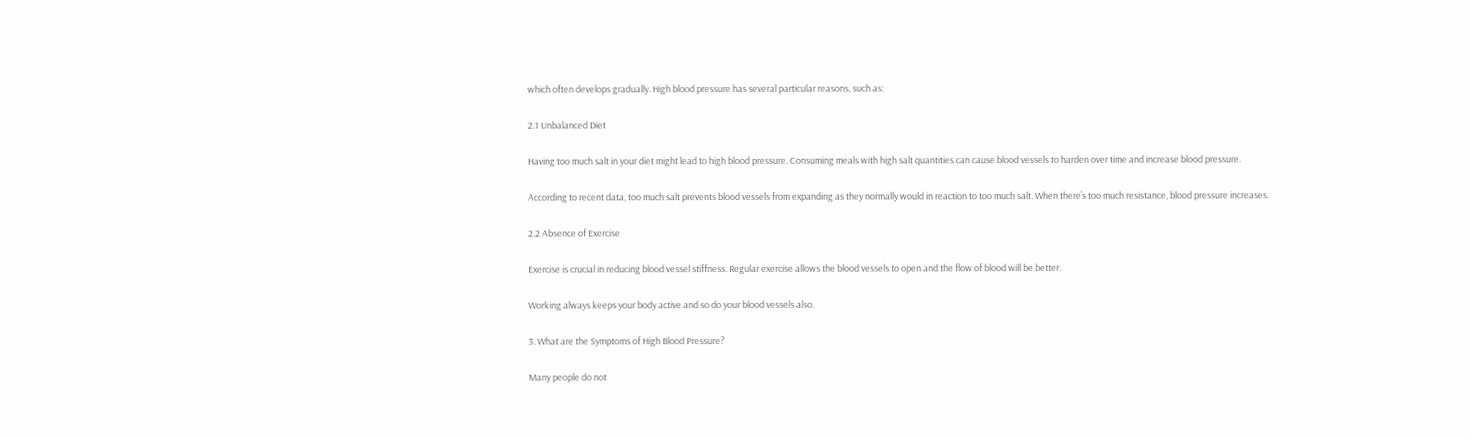which often develops gradually. High blood pressure has several particular reasons, such as:

2.1 Unbalanced Diet

Having too much salt in your diet might lead to high blood pressure. Consuming meals with high salt quantities can cause blood vessels to harden over time and increase blood pressure.

According to recent data, too much salt prevents blood vessels from expanding as they normally would in reaction to too much salt. When there’s too much resistance, blood pressure increases.

2.2 Absence of Exercise

Exercise is crucial in reducing blood vessel stiffness. Regular exercise allows the blood vessels to open and the flow of blood will be better.

Working always keeps your body active and so do your blood vessels also.

3. What are the Symptoms of High Blood Pressure?

Many people do not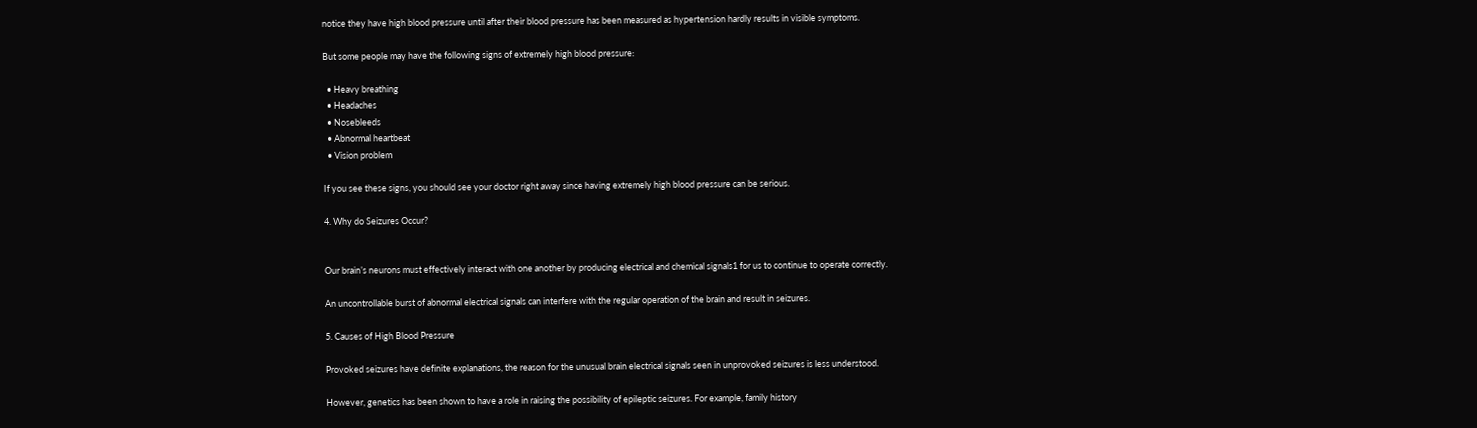notice they have high blood pressure until after their blood pressure has been measured as hypertension hardly results in visible symptoms.

But some people may have the following signs of extremely high blood pressure:

  • Heavy breathing
  • Headaches
  • Nosebleeds
  • Abnormal heartbeat
  • Vision problem

If you see these signs, you should see your doctor right away since having extremely high blood pressure can be serious.

4. Why do Seizures Occur?


Our brain’s neurons must effectively interact with one another by producing electrical and chemical signals1 for us to continue to operate correctly.

An uncontrollable burst of abnormal electrical signals can interfere with the regular operation of the brain and result in seizures.

5. Causes of High Blood Pressure

Provoked seizures have definite explanations, the reason for the unusual brain electrical signals seen in unprovoked seizures is less understood.

However, genetics has been shown to have a role in raising the possibility of epileptic seizures. For example, family history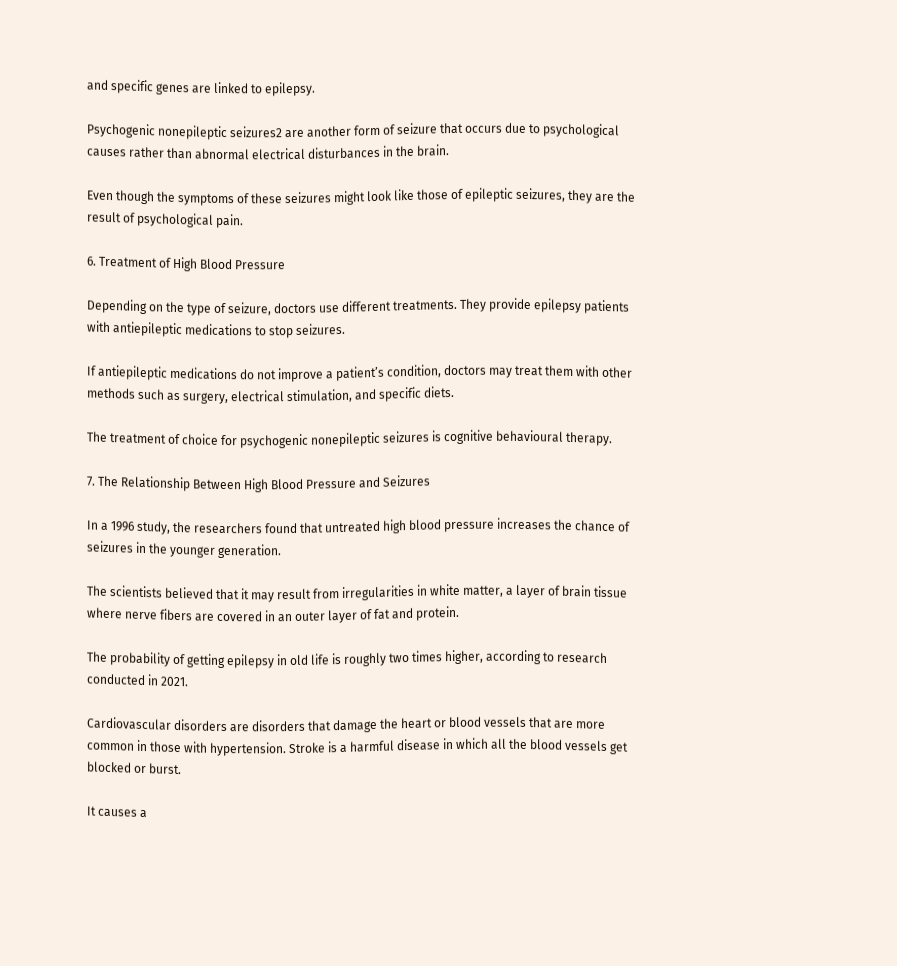and specific genes are linked to epilepsy.

Psychogenic nonepileptic seizures2 are another form of seizure that occurs due to psychological causes rather than abnormal electrical disturbances in the brain.

Even though the symptoms of these seizures might look like those of epileptic seizures, they are the result of psychological pain.

6. Treatment of High Blood Pressure

Depending on the type of seizure, doctors use different treatments. They provide epilepsy patients with antiepileptic medications to stop seizures.

If antiepileptic medications do not improve a patient’s condition, doctors may treat them with other methods such as surgery, electrical stimulation, and specific diets.

The treatment of choice for psychogenic nonepileptic seizures is cognitive behavioural therapy.

7. The Relationship Between High Blood Pressure and Seizures

In a 1996 study, the researchers found that untreated high blood pressure increases the chance of seizures in the younger generation.

The scientists believed that it may result from irregularities in white matter, a layer of brain tissue where nerve fibers are covered in an outer layer of fat and protein.

The probability of getting epilepsy in old life is roughly two times higher, according to research conducted in 2021.

Cardiovascular disorders are disorders that damage the heart or blood vessels that are more common in those with hypertension. Stroke is a harmful disease in which all the blood vessels get blocked or burst.

It causes a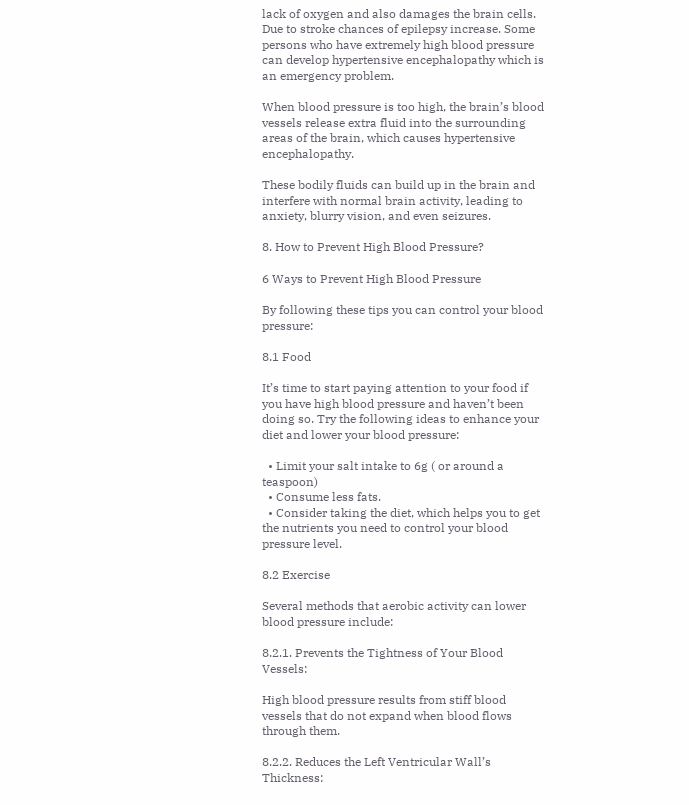lack of oxygen and also damages the brain cells. Due to stroke chances of epilepsy increase. Some persons who have extremely high blood pressure can develop hypertensive encephalopathy which is an emergency problem.

When blood pressure is too high, the brain’s blood vessels release extra fluid into the surrounding areas of the brain, which causes hypertensive encephalopathy.

These bodily fluids can build up in the brain and interfere with normal brain activity, leading to anxiety, blurry vision, and even seizures.

8. How to Prevent High Blood Pressure?

6 Ways to Prevent High Blood Pressure

By following these tips you can control your blood pressure:

8.1 Food

It’s time to start paying attention to your food if you have high blood pressure and haven’t been doing so. Try the following ideas to enhance your diet and lower your blood pressure:

  • Limit your salt intake to 6g ( or around a teaspoon)
  • Consume less fats.
  • Consider taking the diet, which helps you to get the nutrients you need to control your blood pressure level.

8.2 Exercise

Several methods that aerobic activity can lower blood pressure include:

8.2.1. Prevents the Tightness of Your Blood Vessels:

High blood pressure results from stiff blood vessels that do not expand when blood flows through them.

8.2.2. Reduces the Left Ventricular Wall’s Thickness: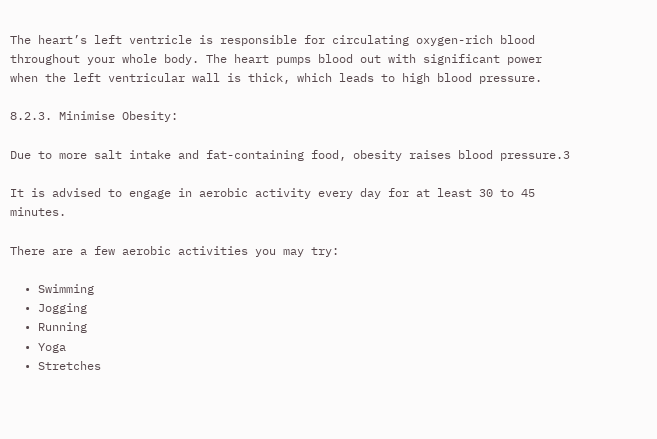The heart’s left ventricle is responsible for circulating oxygen-rich blood throughout your whole body. The heart pumps blood out with significant power when the left ventricular wall is thick, which leads to high blood pressure.

8.2.3. Minimise Obesity:

Due to more salt intake and fat-containing food, obesity raises blood pressure.3

It is advised to engage in aerobic activity every day for at least 30 to 45 minutes.

There are a few aerobic activities you may try:

  • Swimming
  • Jogging
  • Running
  • Yoga
  • Stretches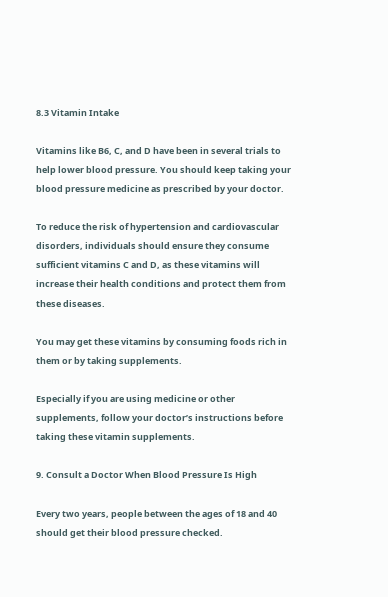8.3 Vitamin Intake

Vitamins like B6, C, and D have been in several trials to help lower blood pressure. You should keep taking your blood pressure medicine as prescribed by your doctor.

To reduce the risk of hypertension and cardiovascular disorders, individuals should ensure they consume sufficient vitamins C and D, as these vitamins will increase their health conditions and protect them from these diseases.

You may get these vitamins by consuming foods rich in them or by taking supplements.

Especially if you are using medicine or other supplements, follow your doctor’s instructions before taking these vitamin supplements.

9. Consult a Doctor When Blood Pressure Is High

Every two years, people between the ages of 18 and 40 should get their blood pressure checked.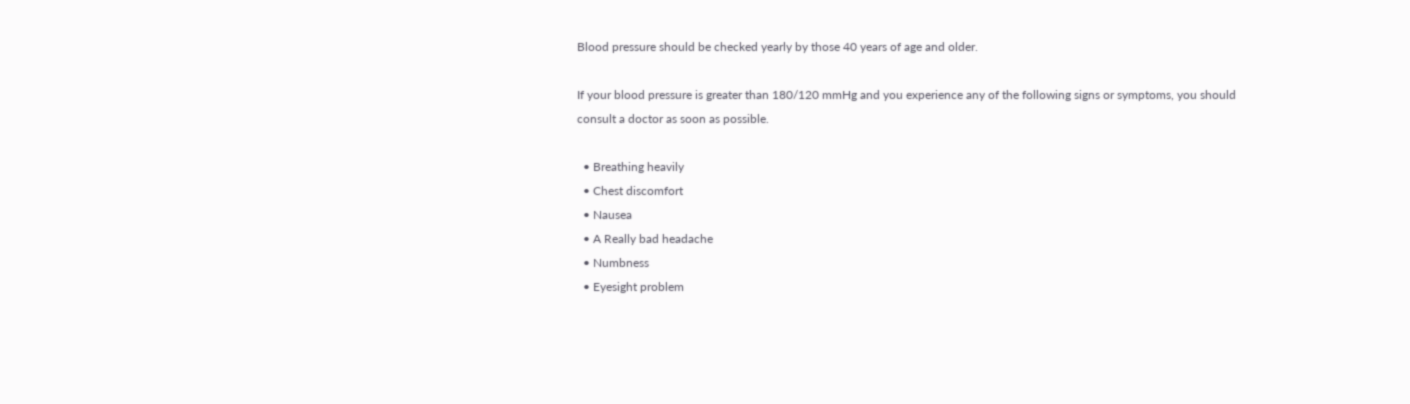Blood pressure should be checked yearly by those 40 years of age and older.

If your blood pressure is greater than 180/120 mmHg and you experience any of the following signs or symptoms, you should consult a doctor as soon as possible.

  • Breathing heavily
  • Chest discomfort
  • Nausea
  • A Really bad headache
  • Numbness
  • Eyesight problem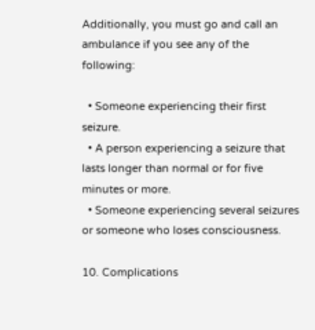Additionally, you must go and call an ambulance if you see any of the following:

  • Someone experiencing their first seizure.
  • A person experiencing a seizure that lasts longer than normal or for five minutes or more.
  • Someone experiencing several seizures or someone who loses consciousness.

10. Complications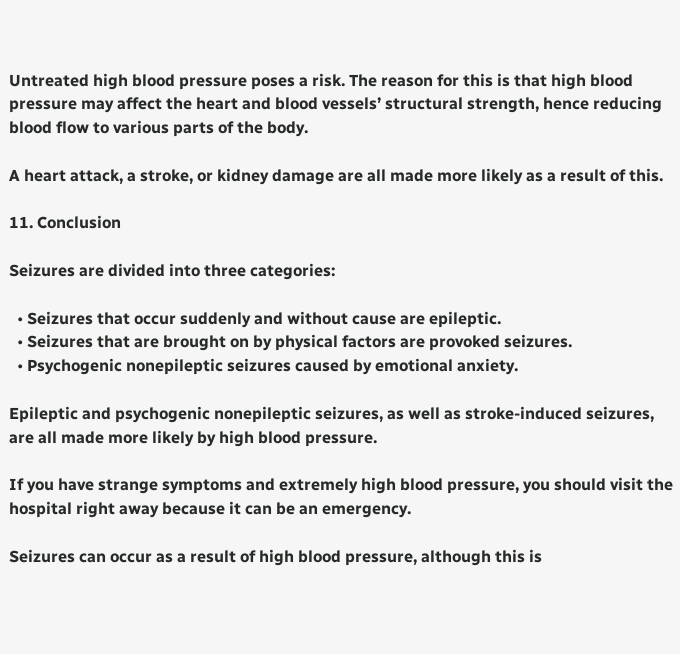Untreated high blood pressure poses a risk. The reason for this is that high blood pressure may affect the heart and blood vessels’ structural strength, hence reducing blood flow to various parts of the body.

A heart attack, a stroke, or kidney damage are all made more likely as a result of this.

11. Conclusion

Seizures are divided into three categories:

  • Seizures that occur suddenly and without cause are epileptic.
  • Seizures that are brought on by physical factors are provoked seizures.
  • Psychogenic nonepileptic seizures caused by emotional anxiety.

Epileptic and psychogenic nonepileptic seizures, as well as stroke-induced seizures, are all made more likely by high blood pressure.

If you have strange symptoms and extremely high blood pressure, you should visit the hospital right away because it can be an emergency.

Seizures can occur as a result of high blood pressure, although this is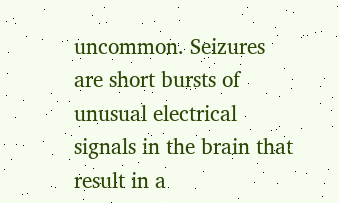uncommon. Seizures are short bursts of unusual electrical signals in the brain that result in a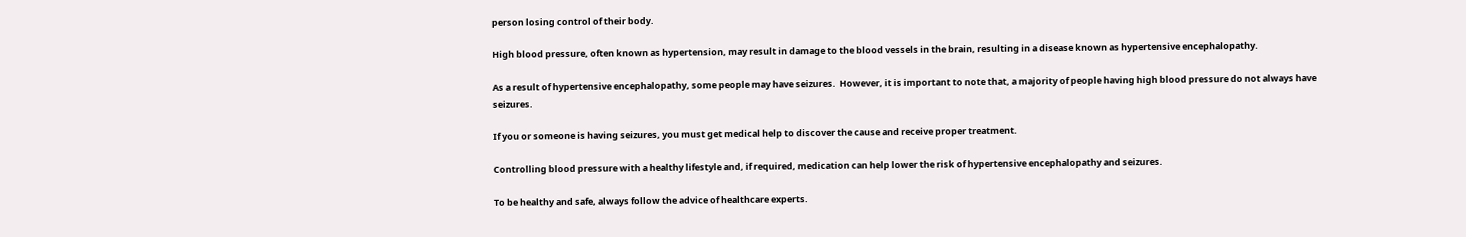person losing control of their body.

High blood pressure, often known as hypertension, may result in damage to the blood vessels in the brain, resulting in a disease known as hypertensive encephalopathy.

As a result of hypertensive encephalopathy, some people may have seizures.  However, it is important to note that, a majority of people having high blood pressure do not always have seizures.

If you or someone is having seizures, you must get medical help to discover the cause and receive proper treatment.

Controlling blood pressure with a healthy lifestyle and, if required, medication can help lower the risk of hypertensive encephalopathy and seizures.

To be healthy and safe, always follow the advice of healthcare experts.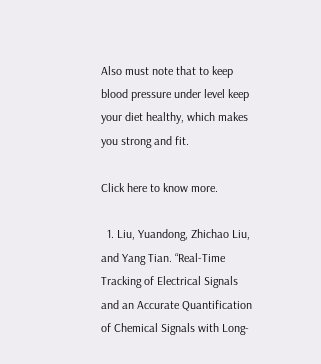Also must note that to keep blood pressure under level keep your diet healthy, which makes you strong and fit.

Click here to know more.

  1. Liu, Yuandong, Zhichao Liu, and Yang Tian. “Real-Time Tracking of Electrical Signals and an Accurate Quantification of Chemical Signals with Long-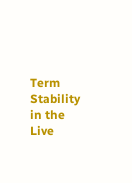Term Stability in the Live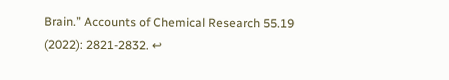Brain.” Accounts of Chemical Research 55.19 (2022): 2821-2832. ↩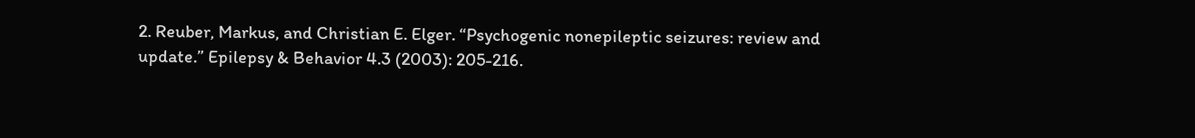2. Reuber, Markus, and Christian E. Elger. “Psychogenic nonepileptic seizures: review and update.” Epilepsy & Behavior 4.3 (2003): 205-216.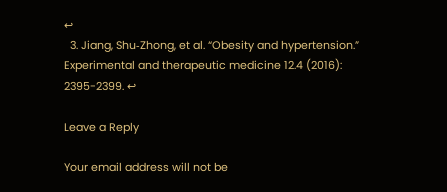↩
  3. Jiang, Shu‑Zhong, et al. “Obesity and hypertension.” Experimental and therapeutic medicine 12.4 (2016): 2395-2399. ↩

Leave a Reply

Your email address will not be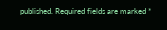published. Required fields are marked *